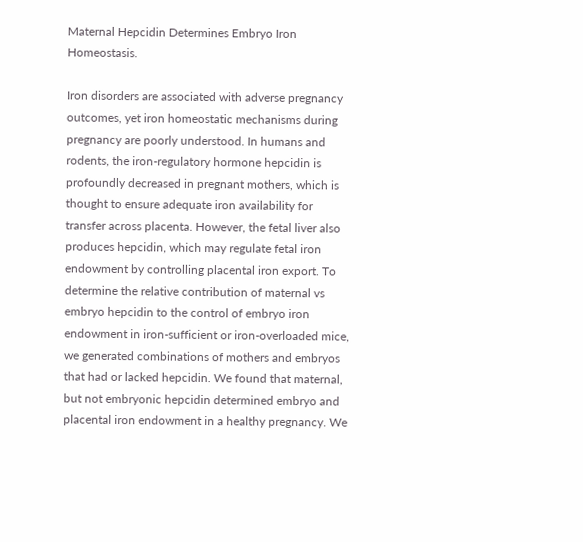Maternal Hepcidin Determines Embryo Iron Homeostasis.

Iron disorders are associated with adverse pregnancy outcomes, yet iron homeostatic mechanisms during pregnancy are poorly understood. In humans and rodents, the iron-regulatory hormone hepcidin is profoundly decreased in pregnant mothers, which is thought to ensure adequate iron availability for transfer across placenta. However, the fetal liver also produces hepcidin, which may regulate fetal iron endowment by controlling placental iron export. To determine the relative contribution of maternal vs embryo hepcidin to the control of embryo iron endowment in iron-sufficient or iron-overloaded mice, we generated combinations of mothers and embryos that had or lacked hepcidin. We found that maternal, but not embryonic hepcidin determined embryo and placental iron endowment in a healthy pregnancy. We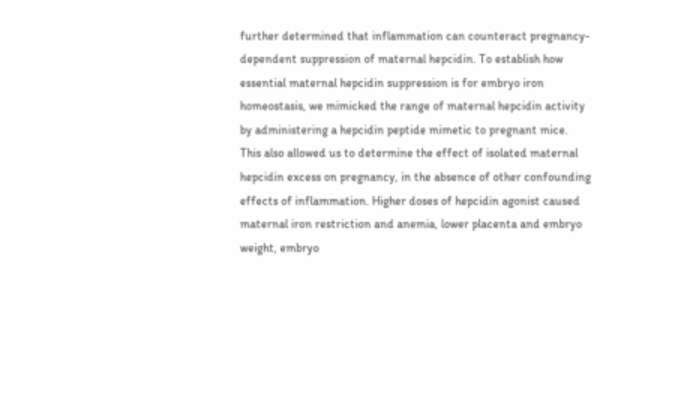further determined that inflammation can counteract pregnancy-dependent suppression of maternal hepcidin. To establish how essential maternal hepcidin suppression is for embryo iron homeostasis, we mimicked the range of maternal hepcidin activity by administering a hepcidin peptide mimetic to pregnant mice. This also allowed us to determine the effect of isolated maternal hepcidin excess on pregnancy, in the absence of other confounding effects of inflammation. Higher doses of hepcidin agonist caused maternal iron restriction and anemia, lower placenta and embryo weight, embryo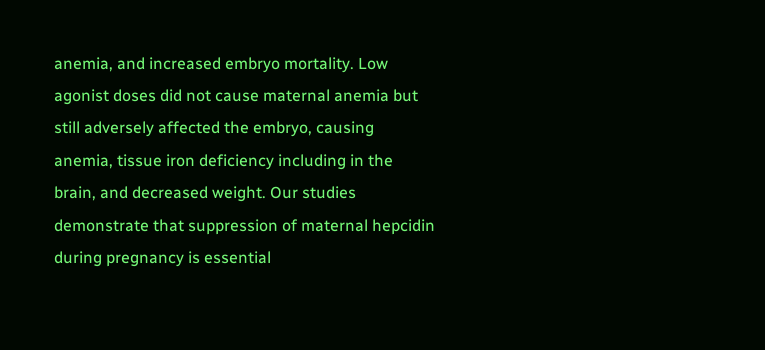anemia, and increased embryo mortality. Low agonist doses did not cause maternal anemia but still adversely affected the embryo, causing anemia, tissue iron deficiency including in the brain, and decreased weight. Our studies demonstrate that suppression of maternal hepcidin during pregnancy is essential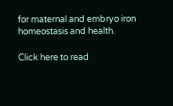for maternal and embryo iron homeostasis and health.

Click here to read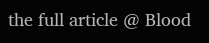the full article @ Blood